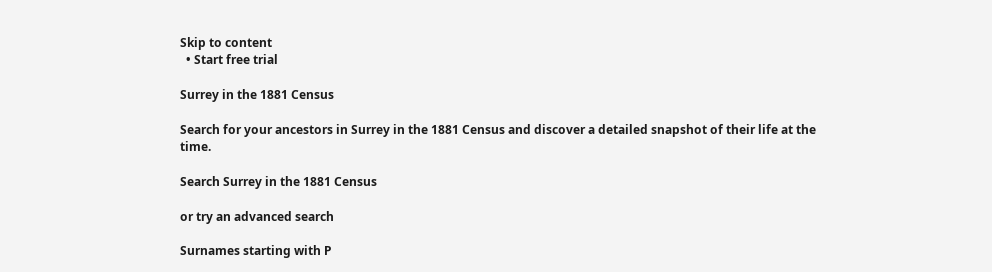Skip to content
  • Start free trial

Surrey in the 1881 Census

Search for your ancestors in Surrey in the 1881 Census and discover a detailed snapshot of their life at the time.

Search Surrey in the 1881 Census

or try an advanced search

Surnames starting with P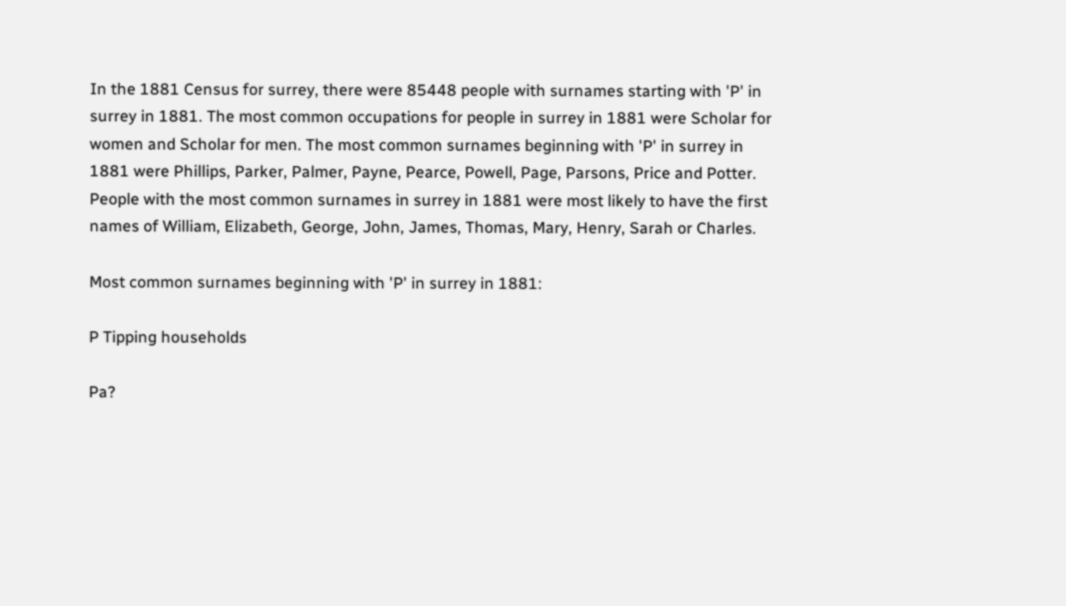In the 1881 Census for surrey, there were 85448 people with surnames starting with 'P' in surrey in 1881. The most common occupations for people in surrey in 1881 were Scholar for women and Scholar for men. The most common surnames beginning with 'P' in surrey in 1881 were Phillips, Parker, Palmer, Payne, Pearce, Powell, Page, Parsons, Price and Potter. People with the most common surnames in surrey in 1881 were most likely to have the first names of William, Elizabeth, George, John, James, Thomas, Mary, Henry, Sarah or Charles.

Most common surnames beginning with 'P' in surrey in 1881:

P Tipping households

Pa?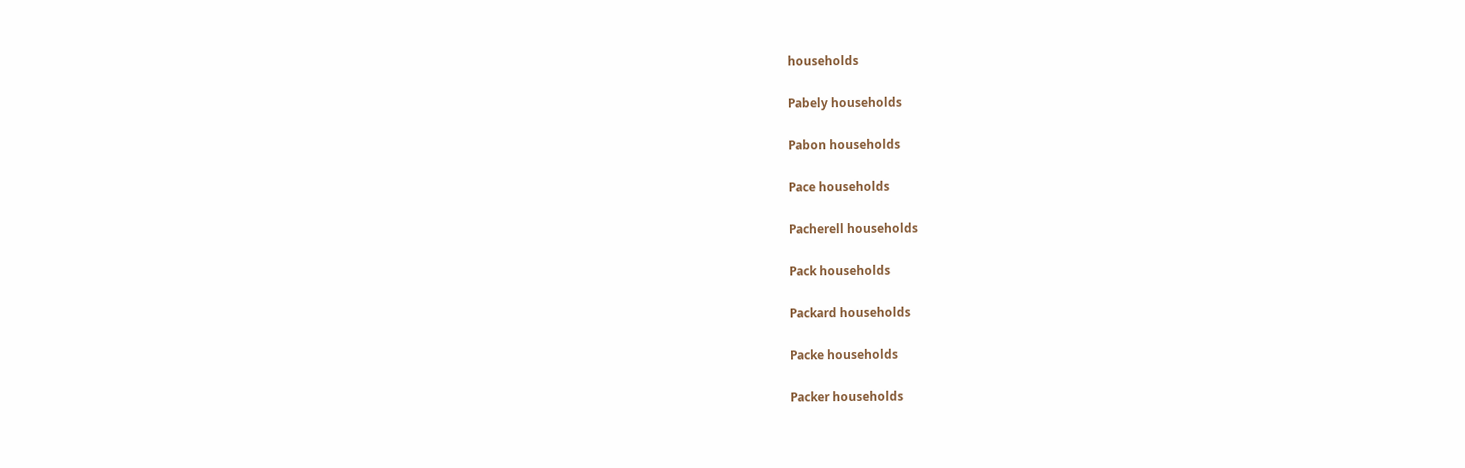households

Pabely households

Pabon households

Pace households

Pacherell households

Pack households

Packard households

Packe households

Packer households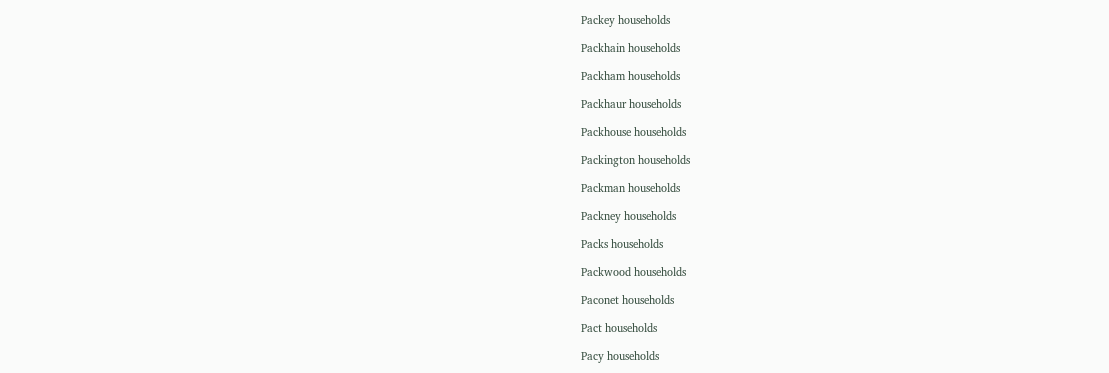Packey households

Packhain households

Packham households

Packhaur households

Packhouse households

Packington households

Packman households

Packney households

Packs households

Packwood households

Paconet households

Pact households

Pacy households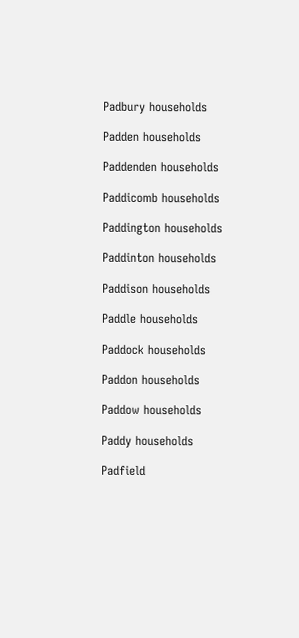Padbury households

Padden households

Paddenden households

Paddicomb households

Paddington households

Paddinton households

Paddison households

Paddle households

Paddock households

Paddon households

Paddow households

Paddy households

Padfield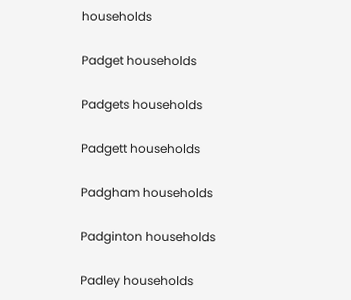households

Padget households

Padgets households

Padgett households

Padgham households

Padginton households

Padley households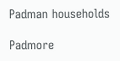Padman households

Padmore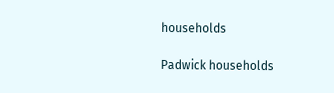households

Padwick households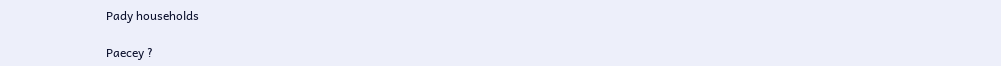Pady households

Paecey ?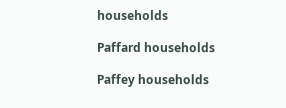households

Paffard households

Paffey households